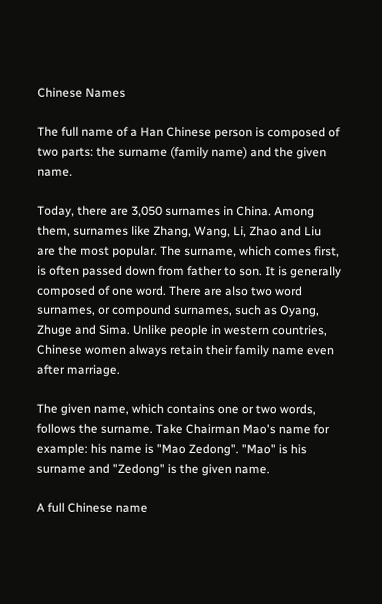Chinese Names

The full name of a Han Chinese person is composed of two parts: the surname (family name) and the given name.

Today, there are 3,050 surnames in China. Among them, surnames like Zhang, Wang, Li, Zhao and Liu are the most popular. The surname, which comes first, is often passed down from father to son. It is generally composed of one word. There are also two word surnames, or compound surnames, such as Oyang, Zhuge and Sima. Unlike people in western countries, Chinese women always retain their family name even after marriage.

The given name, which contains one or two words, follows the surname. Take Chairman Mao's name for example: his name is "Mao Zedong". "Mao" is his surname and "Zedong" is the given name.

A full Chinese name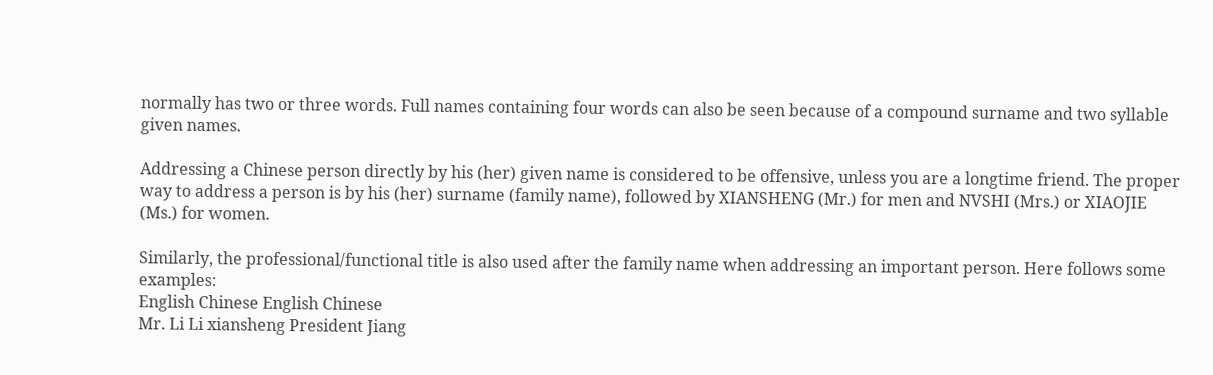normally has two or three words. Full names containing four words can also be seen because of a compound surname and two syllable given names.

Addressing a Chinese person directly by his (her) given name is considered to be offensive, unless you are a longtime friend. The proper way to address a person is by his (her) surname (family name), followed by XIANSHENG (Mr.) for men and NVSHI (Mrs.) or XIAOJIE (Ms.) for women.

Similarly, the professional/functional title is also used after the family name when addressing an important person. Here follows some examples:
English Chinese English Chinese
Mr. Li Li xiansheng President Jiang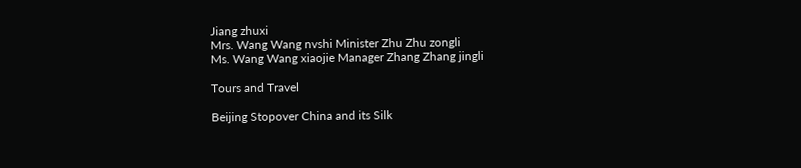Jiang zhuxi
Mrs. Wang Wang nvshi Minister Zhu Zhu zongli
Ms. Wang Wang xiaojie Manager Zhang Zhang jingli

Tours and Travel

Beijing Stopover China and its Silk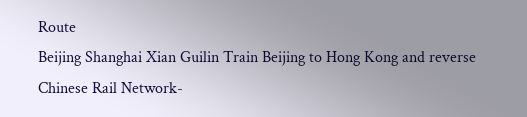Route
Beijing Shanghai Xian Guilin Train Beijing to Hong Kong and reverse
Chinese Rail Network-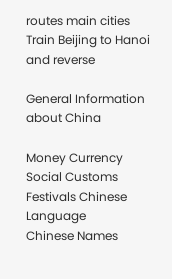routes main cities Train Beijing to Hanoi and reverse

General Information about China

Money Currency Social Customs
Festivals Chinese Language
Chinese Names